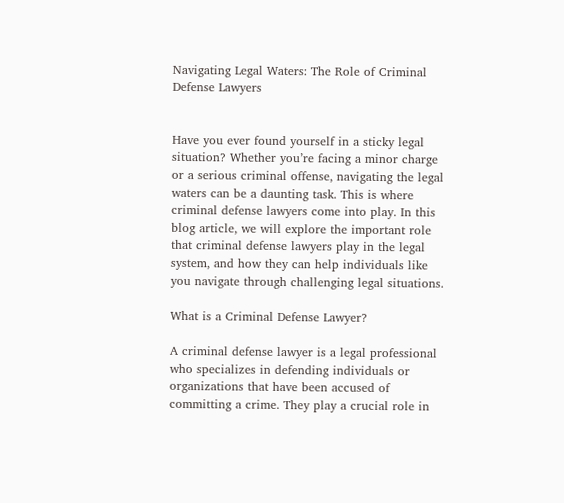Navigating Legal Waters: The Role of Criminal Defense Lawyers


Have you ever found yourself in a sticky legal situation? Whether you’re facing a minor charge or a serious criminal offense, navigating the legal waters can be a daunting task. This is where criminal defense lawyers come into play. In this blog article, we will explore the important role that criminal defense lawyers play in the legal system, and how they can help individuals like you navigate through challenging legal situations.

What is a Criminal Defense Lawyer?

A criminal defense lawyer is a legal professional who specializes in defending individuals or organizations that have been accused of committing a crime. They play a crucial role in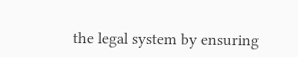the legal system by ensuring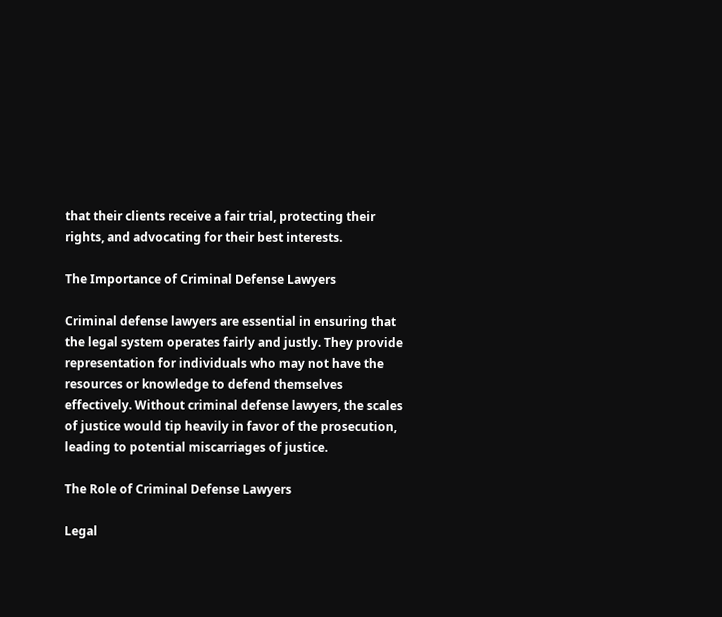that their clients receive a fair trial, protecting their rights, and advocating for their best interests.

The Importance of Criminal Defense Lawyers

Criminal defense lawyers are essential in ensuring that the legal system operates fairly and justly. They provide representation for individuals who may not have the resources or knowledge to defend themselves effectively. Without criminal defense lawyers, the scales of justice would tip heavily in favor of the prosecution, leading to potential miscarriages of justice.

The Role of Criminal Defense Lawyers

Legal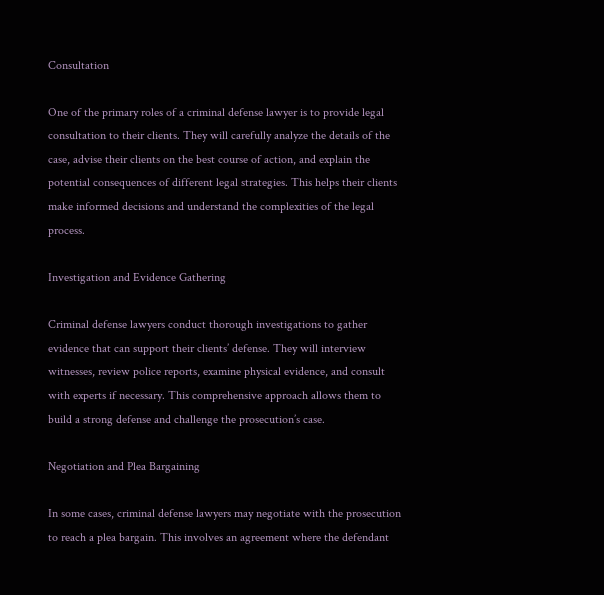Consultation

One of the primary roles of a criminal defense lawyer is to provide legal consultation to their clients. They will carefully analyze the details of the case, advise their clients on the best course of action, and explain the potential consequences of different legal strategies. This helps their clients make informed decisions and understand the complexities of the legal process.

Investigation and Evidence Gathering

Criminal defense lawyers conduct thorough investigations to gather evidence that can support their clients’ defense. They will interview witnesses, review police reports, examine physical evidence, and consult with experts if necessary. This comprehensive approach allows them to build a strong defense and challenge the prosecution’s case.

Negotiation and Plea Bargaining

In some cases, criminal defense lawyers may negotiate with the prosecution to reach a plea bargain. This involves an agreement where the defendant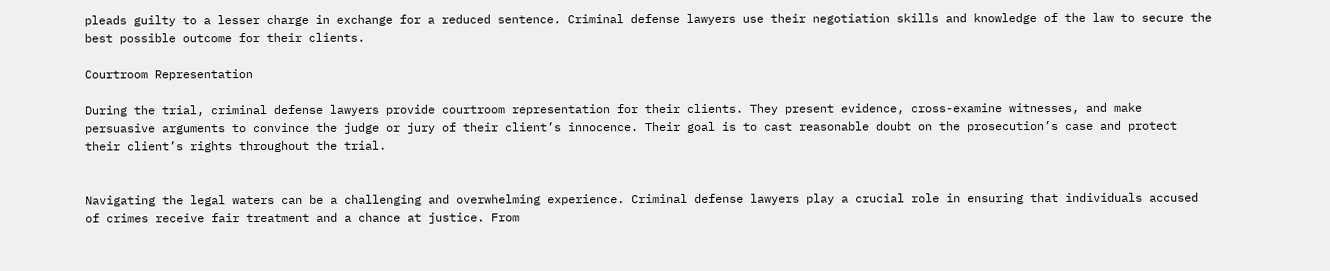pleads guilty to a lesser charge in exchange for a reduced sentence. Criminal defense lawyers use their negotiation skills and knowledge of the law to secure the best possible outcome for their clients.

Courtroom Representation

During the trial, criminal defense lawyers provide courtroom representation for their clients. They present evidence, cross-examine witnesses, and make persuasive arguments to convince the judge or jury of their client’s innocence. Their goal is to cast reasonable doubt on the prosecution’s case and protect their client’s rights throughout the trial.


Navigating the legal waters can be a challenging and overwhelming experience. Criminal defense lawyers play a crucial role in ensuring that individuals accused of crimes receive fair treatment and a chance at justice. From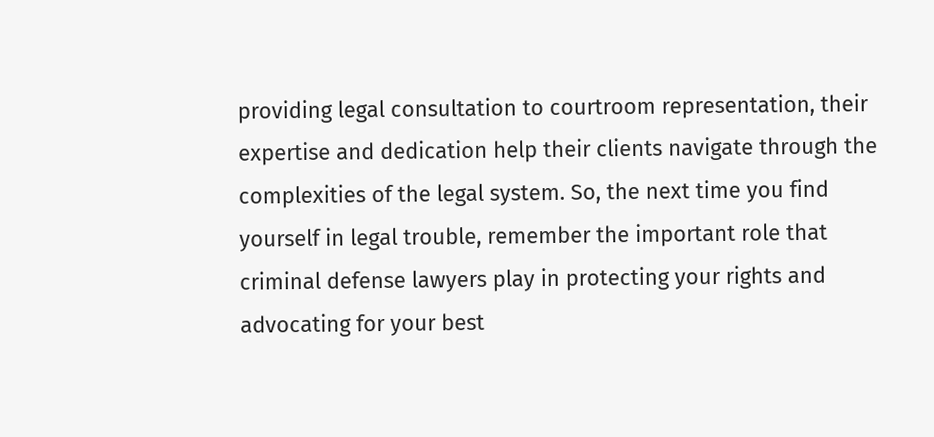providing legal consultation to courtroom representation, their expertise and dedication help their clients navigate through the complexities of the legal system. So, the next time you find yourself in legal trouble, remember the important role that criminal defense lawyers play in protecting your rights and advocating for your best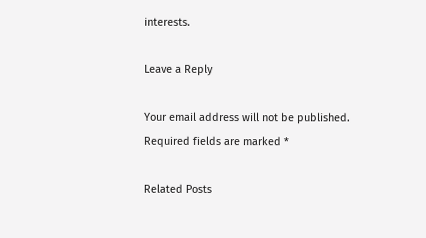interests.

Leave a Reply

Your email address will not be published. Required fields are marked *

Related Posts